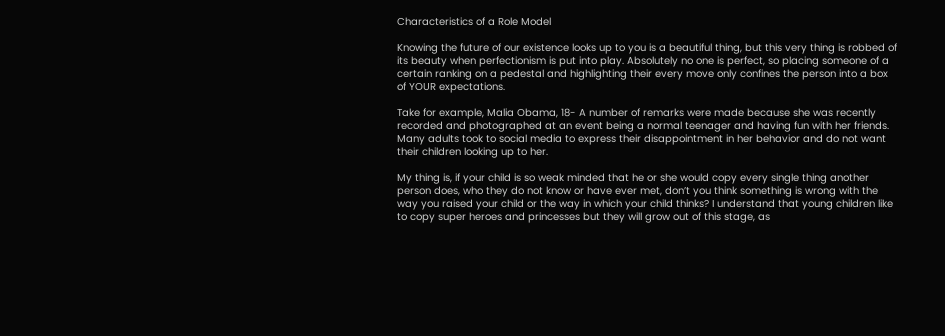Characteristics of a Role Model

Knowing the future of our existence looks up to you is a beautiful thing, but this very thing is robbed of its beauty when perfectionism is put into play. Absolutely no one is perfect, so placing someone of a certain ranking on a pedestal and highlighting their every move only confines the person into a box of YOUR expectations.

Take for example, Malia Obama, 18- A number of remarks were made because she was recently recorded and photographed at an event being a normal teenager and having fun with her friends. Many adults took to social media to express their disappointment in her behavior and do not want their children looking up to her.

My thing is, if your child is so weak minded that he or she would copy every single thing another person does, who they do not know or have ever met, don’t you think something is wrong with the way you raised your child or the way in which your child thinks? I understand that young children like to copy super heroes and princesses but they will grow out of this stage, as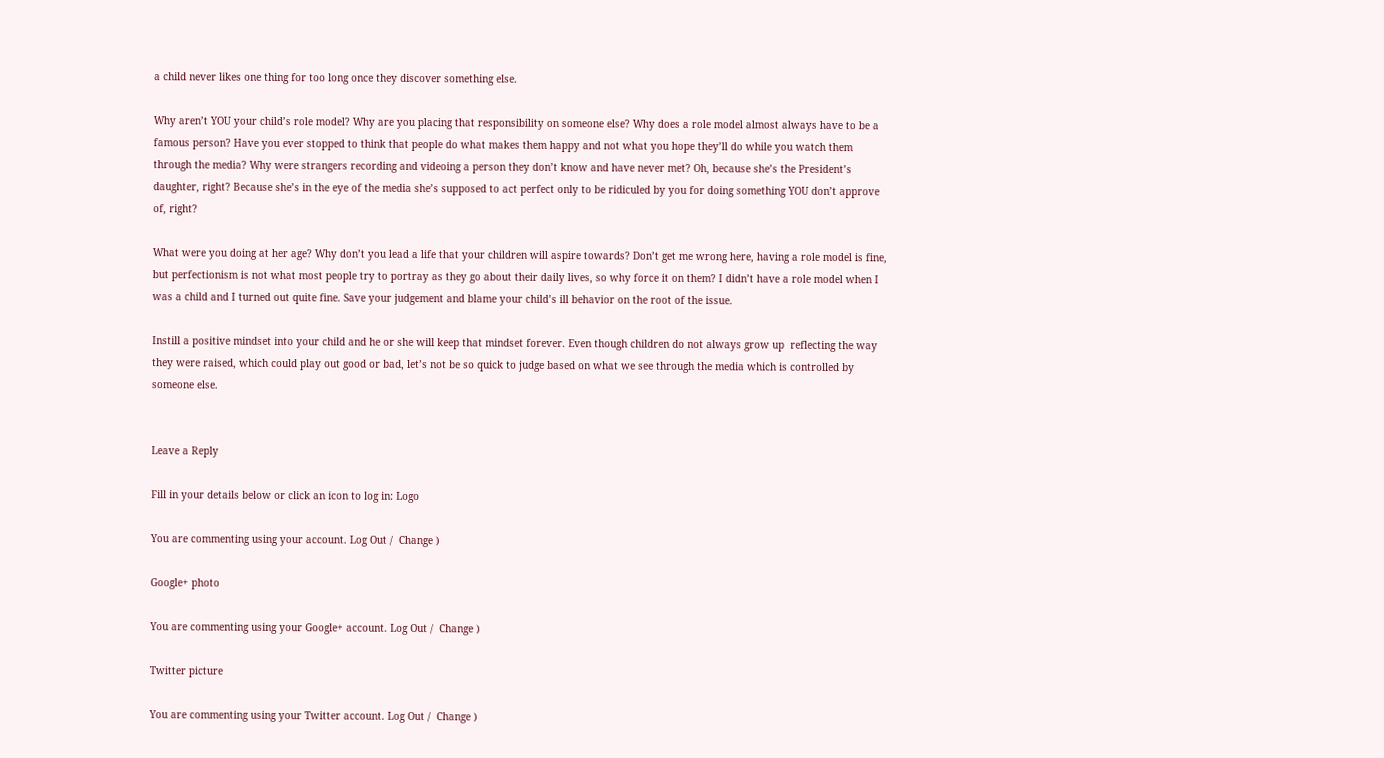a child never likes one thing for too long once they discover something else.

Why aren’t YOU your child’s role model? Why are you placing that responsibility on someone else? Why does a role model almost always have to be a famous person? Have you ever stopped to think that people do what makes them happy and not what you hope they’ll do while you watch them through the media? Why were strangers recording and videoing a person they don’t know and have never met? Oh, because she’s the President’s daughter, right? Because she’s in the eye of the media she’s supposed to act perfect only to be ridiculed by you for doing something YOU don’t approve of, right?

What were you doing at her age? Why don’t you lead a life that your children will aspire towards? Don’t get me wrong here, having a role model is fine, but perfectionism is not what most people try to portray as they go about their daily lives, so why force it on them? I didn’t have a role model when I was a child and I turned out quite fine. Save your judgement and blame your child’s ill behavior on the root of the issue.

Instill a positive mindset into your child and he or she will keep that mindset forever. Even though children do not always grow up  reflecting the way they were raised, which could play out good or bad, let’s not be so quick to judge based on what we see through the media which is controlled by someone else.


Leave a Reply

Fill in your details below or click an icon to log in: Logo

You are commenting using your account. Log Out /  Change )

Google+ photo

You are commenting using your Google+ account. Log Out /  Change )

Twitter picture

You are commenting using your Twitter account. Log Out /  Change )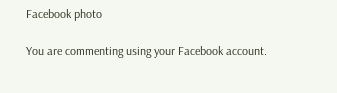Facebook photo

You are commenting using your Facebook account.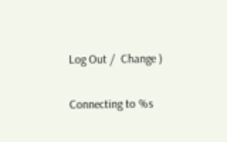Log Out /  Change )


Connecting to %s